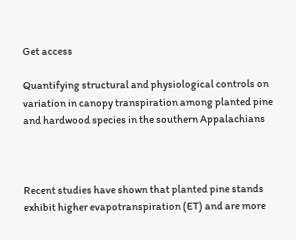Get access

Quantifying structural and physiological controls on variation in canopy transpiration among planted pine and hardwood species in the southern Appalachians



Recent studies have shown that planted pine stands exhibit higher evapotranspiration (ET) and are more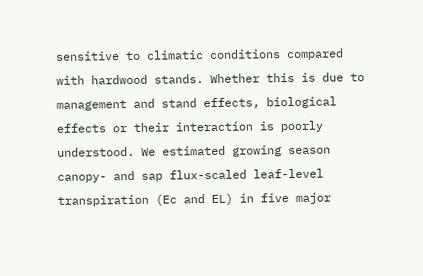sensitive to climatic conditions compared with hardwood stands. Whether this is due to management and stand effects, biological effects or their interaction is poorly understood. We estimated growing season canopy- and sap flux-scaled leaf-level transpiration (Ec and EL) in five major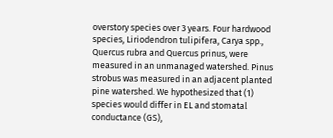overstory species over 3 years. Four hardwood species, Liriodendron tulipifera, Carya spp., Quercus rubra and Quercus prinus, were measured in an unmanaged watershed. Pinus strobus was measured in an adjacent planted pine watershed. We hypothesized that (1) species would differ in EL and stomatal conductance (GS),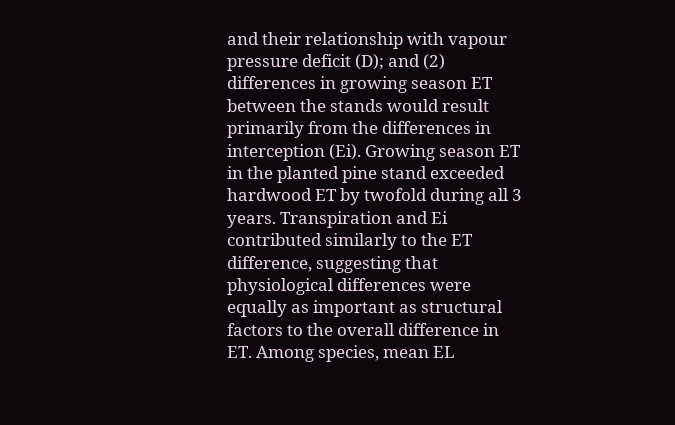and their relationship with vapour pressure deficit (D); and (2) differences in growing season ET between the stands would result primarily from the differences in interception (Ei). Growing season ET in the planted pine stand exceeded hardwood ET by twofold during all 3 years. Transpiration and Ei contributed similarly to the ET difference, suggesting that physiological differences were equally as important as structural factors to the overall difference in ET. Among species, mean EL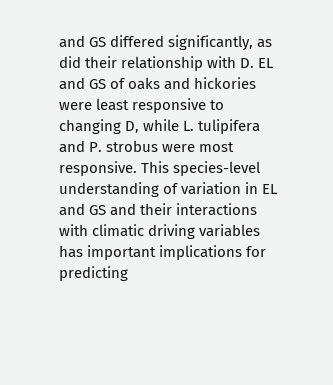and GS differed significantly, as did their relationship with D. EL and GS of oaks and hickories were least responsive to changing D, while L. tulipifera and P. strobus were most responsive. This species-level understanding of variation in EL and GS and their interactions with climatic driving variables has important implications for predicting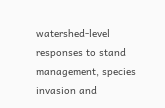watershed-level responses to stand management, species invasion and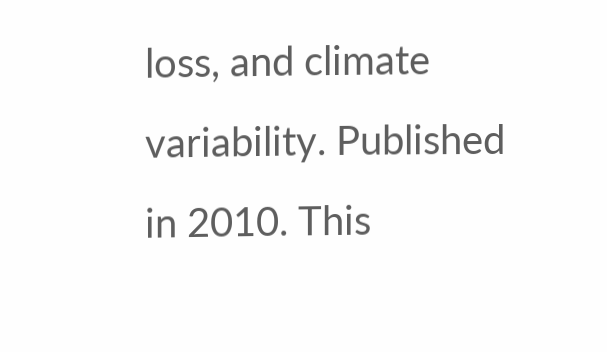loss, and climate variability. Published in 2010. This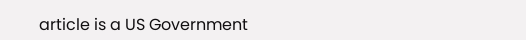article is a US Government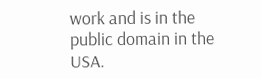work and is in the public domain in the USA.